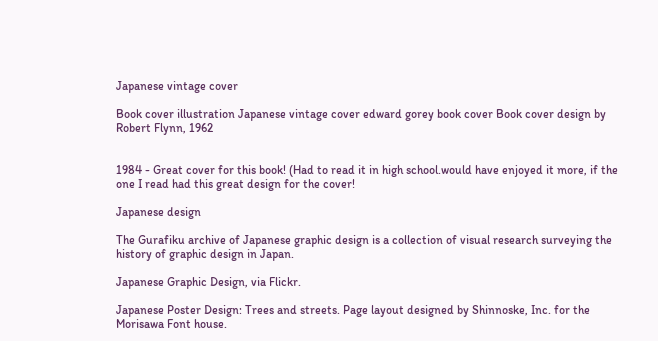Japanese vintage cover

Book cover illustration Japanese vintage cover edward gorey book cover Book cover design by Robert Flynn, 1962


1984 - Great cover for this book! (Had to read it in high school.would have enjoyed it more, if the one I read had this great design for the cover!

Japanese design

The Gurafiku archive of Japanese graphic design is a collection of visual research surveying the history of graphic design in Japan.

Japanese Graphic Design, via Flickr.

Japanese Poster Design: Trees and streets. Page layout designed by Shinnoske, Inc. for the Morisawa Font house.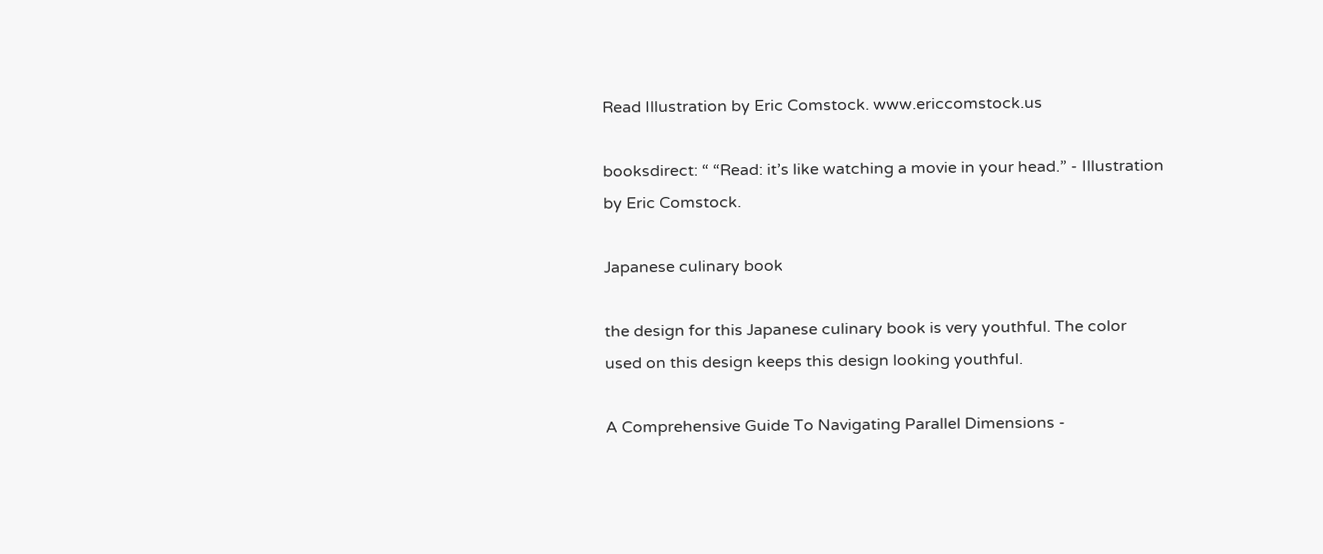Read Illustration by Eric Comstock. www.ericcomstock.us

booksdirect: “ “Read: it’s like watching a movie in your head.” - Illustration by Eric Comstock.

Japanese culinary book

the design for this Japanese culinary book is very youthful. The color used on this design keeps this design looking youthful.

A Comprehensive Guide To Navigating Parallel Dimensions -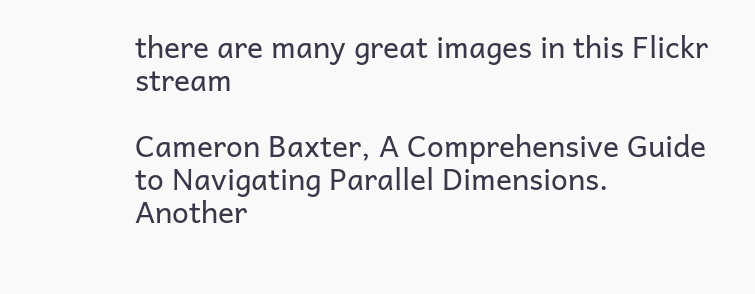there are many great images in this Flickr stream

Cameron Baxter, A Comprehensive Guide to Navigating Parallel Dimensions. Another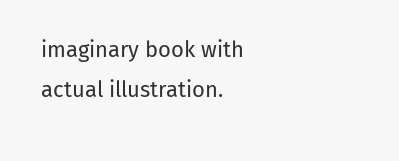imaginary book with actual illustration.